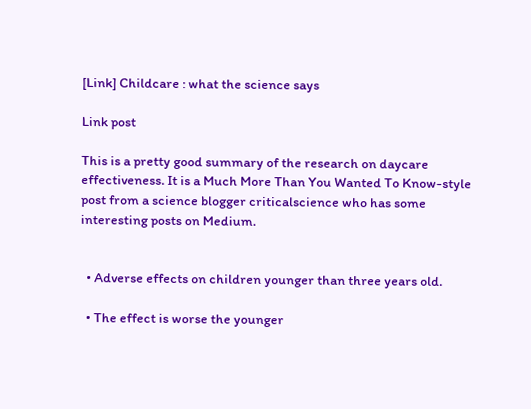[Link] Childcare : what the science says

Link post

This is a pretty good summary of the research on daycare effectiveness. It is a Much More Than You Wanted To Know-style post from a science blogger criticalscience who has some interesting posts on Medium.


  • Adverse effects on children younger than three years old.

  • The effect is worse the younger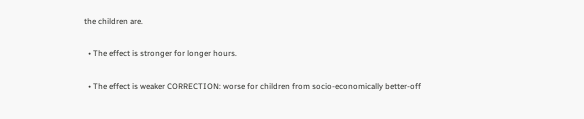the children are.

  • The effect is stronger for longer hours.

  • The effect is weaker CORRECTION: worse for children from socio-economically better-off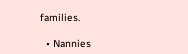families.

  • Nannies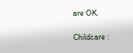are OK.

Childcare :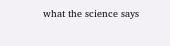what the science says